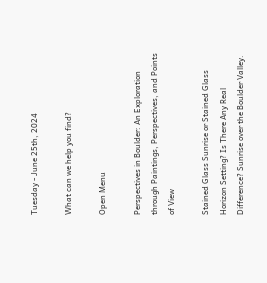Tuesday - June 25th, 2024

What can we help you find?

Open Menu

Perspectives in Boulder: An Exploration through Paintings, Perspectives, and Points of View

Stained Glass Sunrise or Stained Glass Horizon Setting? Is There Any Real Difference? Sunrise over the Boulder Valley.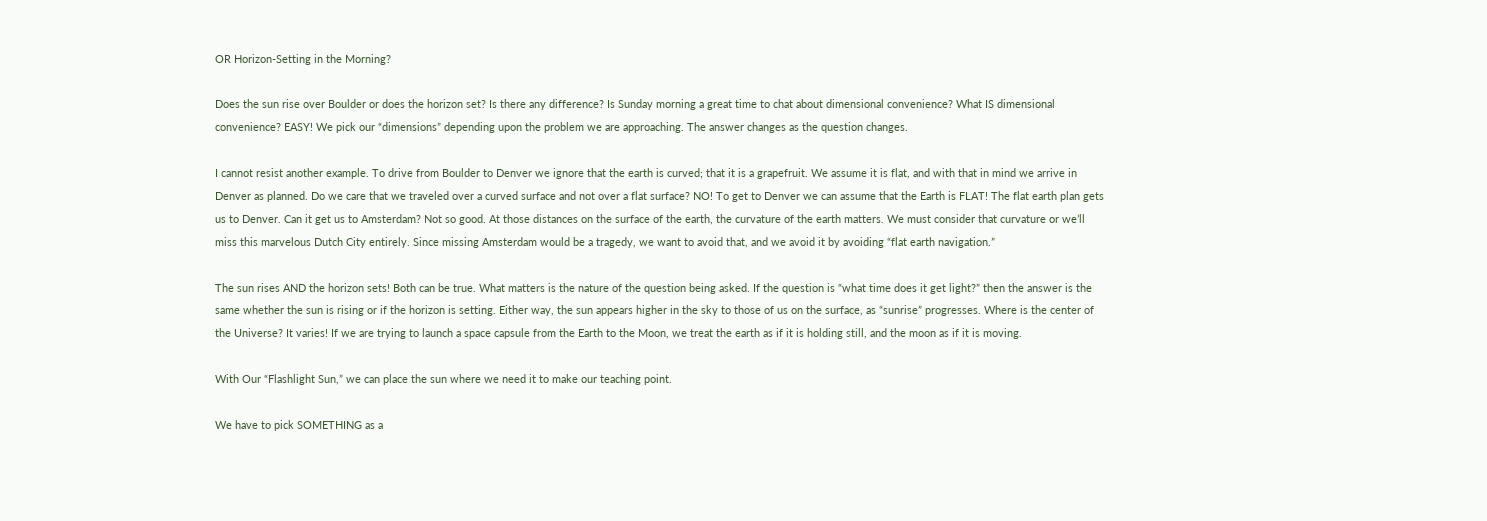OR Horizon-Setting in the Morning?

Does the sun rise over Boulder or does the horizon set? Is there any difference? Is Sunday morning a great time to chat about dimensional convenience? What IS dimensional convenience? EASY! We pick our “dimensions” depending upon the problem we are approaching. The answer changes as the question changes.

I cannot resist another example. To drive from Boulder to Denver we ignore that the earth is curved; that it is a grapefruit. We assume it is flat, and with that in mind we arrive in Denver as planned. Do we care that we traveled over a curved surface and not over a flat surface? NO! To get to Denver we can assume that the Earth is FLAT! The flat earth plan gets us to Denver. Can it get us to Amsterdam? Not so good. At those distances on the surface of the earth, the curvature of the earth matters. We must consider that curvature or we’ll miss this marvelous Dutch City entirely. Since missing Amsterdam would be a tragedy, we want to avoid that, and we avoid it by avoiding “flat earth navigation.”

The sun rises AND the horizon sets! Both can be true. What matters is the nature of the question being asked. If the question is “what time does it get light?” then the answer is the same whether the sun is rising or if the horizon is setting. Either way, the sun appears higher in the sky to those of us on the surface, as “sunrise” progresses. Where is the center of the Universe? It varies! If we are trying to launch a space capsule from the Earth to the Moon, we treat the earth as if it is holding still, and the moon as if it is moving.

With Our “Flashlight Sun,” we can place the sun where we need it to make our teaching point.

We have to pick SOMETHING as a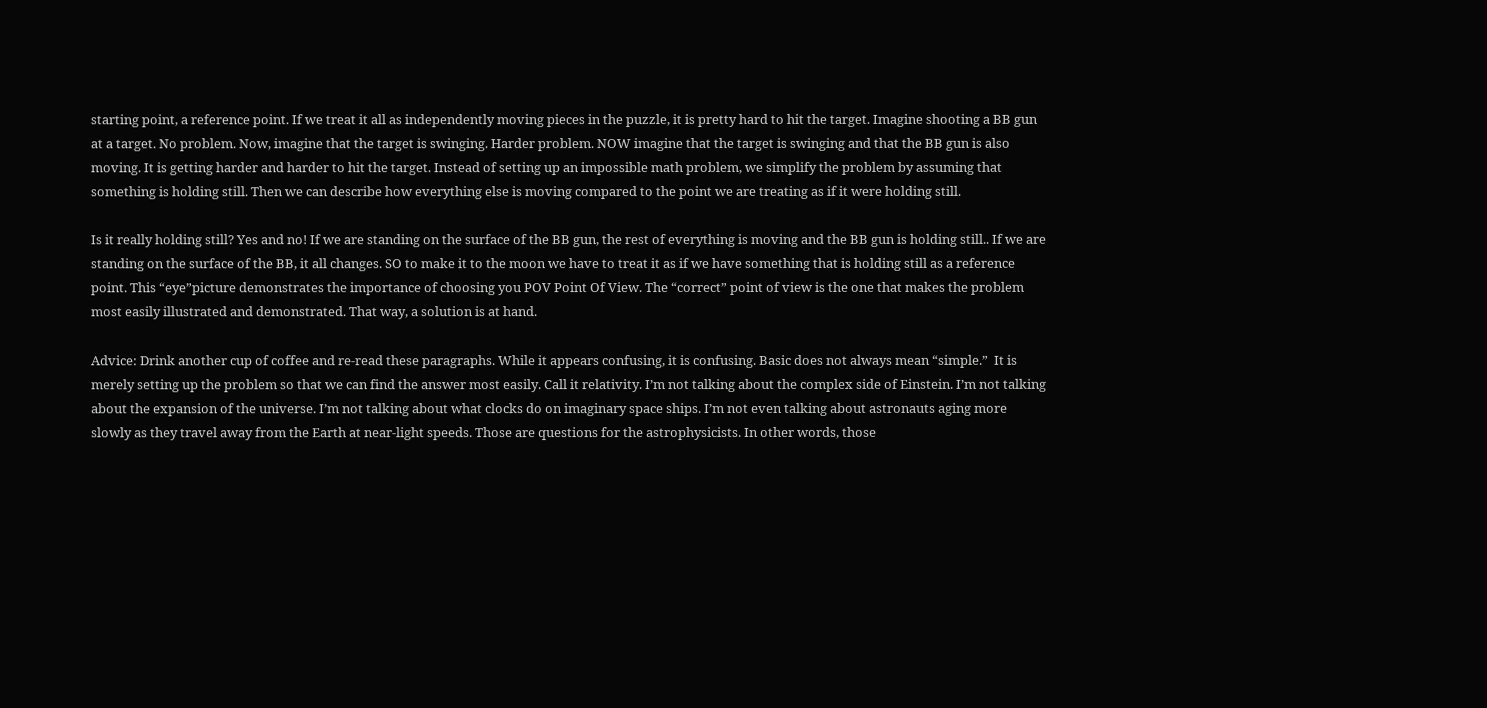starting point, a reference point. If we treat it all as independently moving pieces in the puzzle, it is pretty hard to hit the target. Imagine shooting a BB gun at a target. No problem. Now, imagine that the target is swinging. Harder problem. NOW imagine that the target is swinging and that the BB gun is also moving. It is getting harder and harder to hit the target. Instead of setting up an impossible math problem, we simplify the problem by assuming that something is holding still. Then we can describe how everything else is moving compared to the point we are treating as if it were holding still.

Is it really holding still? Yes and no! If we are standing on the surface of the BB gun, the rest of everything is moving and the BB gun is holding still.. If we are standing on the surface of the BB, it all changes. SO to make it to the moon we have to treat it as if we have something that is holding still as a reference point. This “eye”picture demonstrates the importance of choosing you POV Point Of View. The “correct” point of view is the one that makes the problem most easily illustrated and demonstrated. That way, a solution is at hand.

Advice: Drink another cup of coffee and re-read these paragraphs. While it appears confusing, it is confusing. Basic does not always mean “simple.”  It is merely setting up the problem so that we can find the answer most easily. Call it relativity. I’m not talking about the complex side of Einstein. I’m not talking about the expansion of the universe. I’m not talking about what clocks do on imaginary space ships. I’m not even talking about astronauts aging more slowly as they travel away from the Earth at near-light speeds. Those are questions for the astrophysicists. In other words, those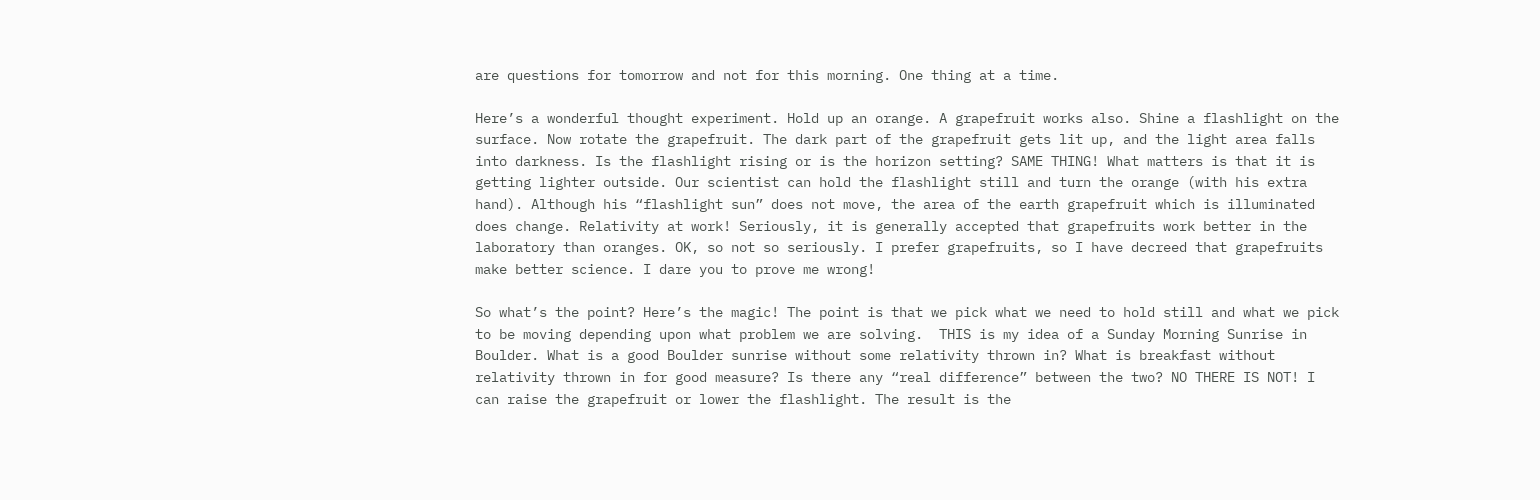are questions for tomorrow and not for this morning. One thing at a time.

Here’s a wonderful thought experiment. Hold up an orange. A grapefruit works also. Shine a flashlight on the surface. Now rotate the grapefruit. The dark part of the grapefruit gets lit up, and the light area falls into darkness. Is the flashlight rising or is the horizon setting? SAME THING! What matters is that it is getting lighter outside. Our scientist can hold the flashlight still and turn the orange (with his extra hand). Although his “flashlight sun” does not move, the area of the earth grapefruit which is illuminated does change. Relativity at work! Seriously, it is generally accepted that grapefruits work better in the laboratory than oranges. OK, so not so seriously. I prefer grapefruits, so I have decreed that grapefruits make better science. I dare you to prove me wrong!

So what’s the point? Here’s the magic! The point is that we pick what we need to hold still and what we pick to be moving depending upon what problem we are solving.  THIS is my idea of a Sunday Morning Sunrise in Boulder. What is a good Boulder sunrise without some relativity thrown in? What is breakfast without relativity thrown in for good measure? Is there any “real difference” between the two? NO THERE IS NOT! I can raise the grapefruit or lower the flashlight. The result is the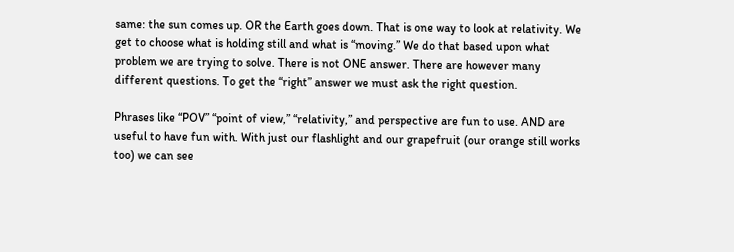same: the sun comes up. OR the Earth goes down. That is one way to look at relativity. We get to choose what is holding still and what is “moving.” We do that based upon what problem we are trying to solve. There is not ONE answer. There are however many different questions. To get the “right” answer we must ask the right question.

Phrases like “POV” “point of view,” “relativity,” and perspective are fun to use. AND are useful to have fun with. With just our flashlight and our grapefruit (our orange still works too) we can see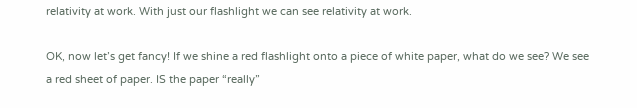relativity at work. With just our flashlight we can see relativity at work.

OK, now let’s get fancy! If we shine a red flashlight onto a piece of white paper, what do we see? We see a red sheet of paper. IS the paper “really”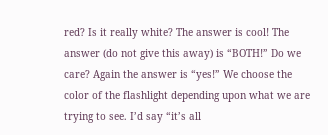red? Is it really white? The answer is cool! The answer (do not give this away) is “BOTH!” Do we care? Again the answer is “yes!” We choose the color of the flashlight depending upon what we are trying to see. I’d say “it’s all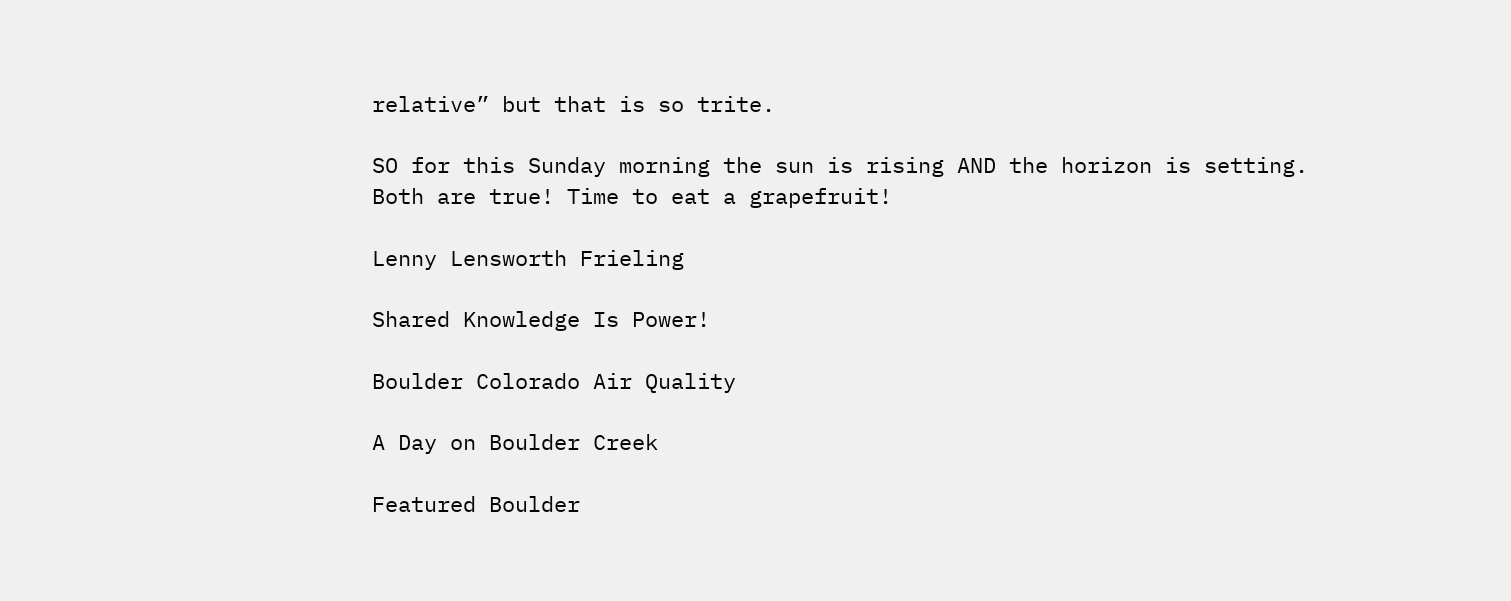relative” but that is so trite.

SO for this Sunday morning the sun is rising AND the horizon is setting. Both are true! Time to eat a grapefruit!

Lenny Lensworth Frieling

Shared Knowledge Is Power!

Boulder Colorado Air Quality

A Day on Boulder Creek

Featured Boulder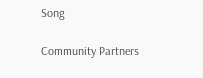Song

Community Partners